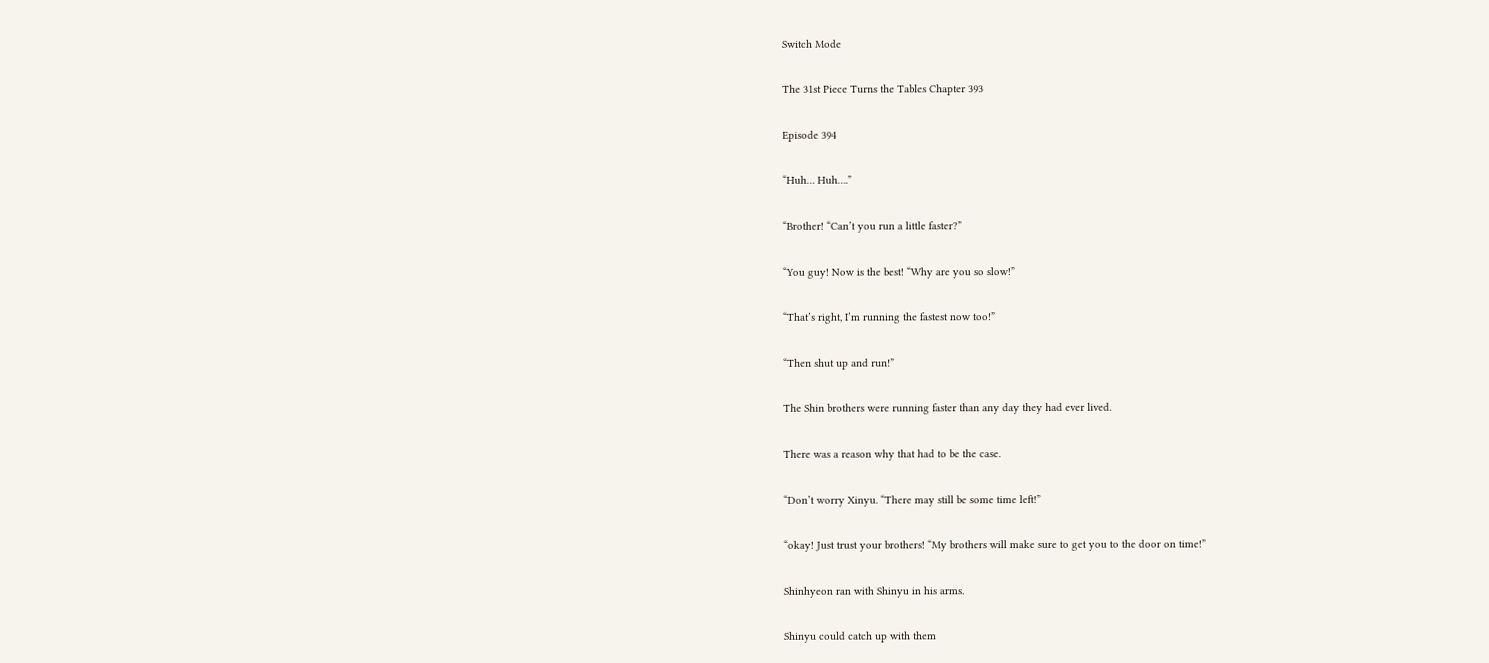Switch Mode

The 31st Piece Turns the Tables Chapter 393

Episode 394

“Huh… Huh….”

“Brother! “Can’t you run a little faster?”

“You guy! Now is the best! “Why are you so slow!”

“That’s right, I’m running the fastest now too!”

“Then shut up and run!”

The Shin brothers were running faster than any day they had ever lived.

There was a reason why that had to be the case.

“Don’t worry Xinyu. “There may still be some time left!”

“okay! Just trust your brothers! “My brothers will make sure to get you to the door on time!”

Shinhyeon ran with Shinyu in his arms.

Shinyu could catch up with them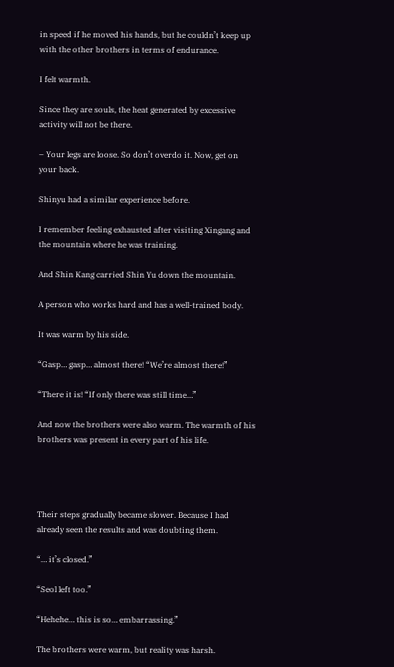in speed if he moved his hands, but he couldn’t keep up with the other brothers in terms of endurance.

I felt warmth.

Since they are souls, the heat generated by excessive activity will not be there.

– Your legs are loose. So don’t overdo it. Now, get on your back.

Shinyu had a similar experience before.

I remember feeling exhausted after visiting Xingang and the mountain where he was training.

And Shin Kang carried Shin Yu down the mountain.

A person who works hard and has a well-trained body.

It was warm by his side.

“Gasp… gasp… almost there! “We’re almost there!”

“There it is! “If only there was still time…”

And now the brothers were also warm. The warmth of his brothers was present in every part of his life.




Their steps gradually became slower. Because I had already seen the results and was doubting them.

“… it’s closed.”

“Seol left too.”

“Hehehe… this is so… embarrassing.”

The brothers were warm, but reality was harsh.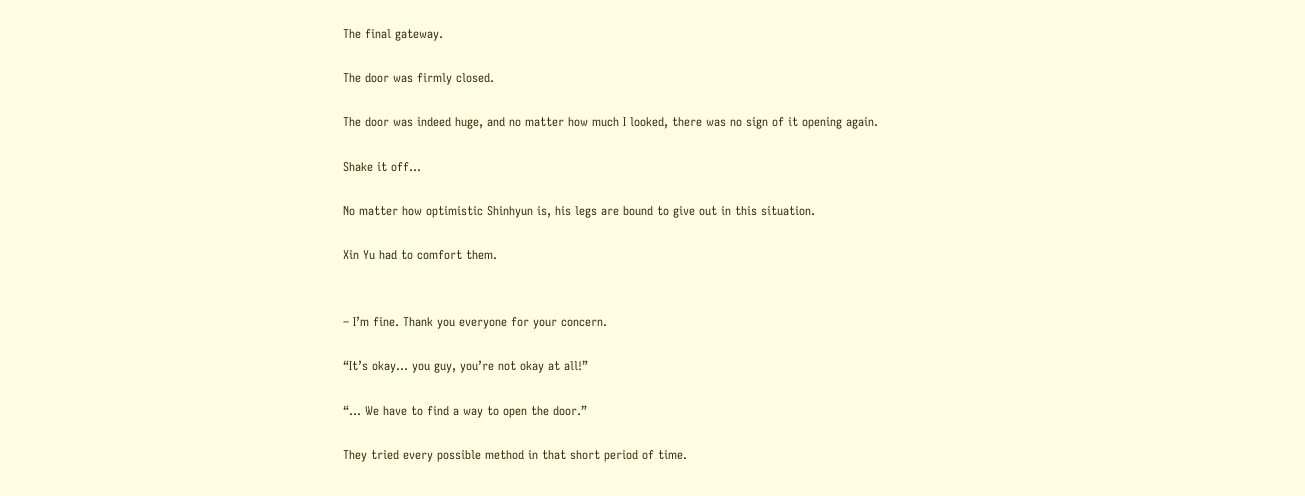The final gateway.

The door was firmly closed.

The door was indeed huge, and no matter how much I looked, there was no sign of it opening again.

Shake it off…

No matter how optimistic Shinhyun is, his legs are bound to give out in this situation.

Xin Yu had to comfort them.


– I’m fine. Thank you everyone for your concern.

“It’s okay… you guy, you’re not okay at all!”

“… We have to find a way to open the door.”

They tried every possible method in that short period of time.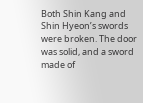Both Shin Kang and Shin Hyeon’s swords were broken. The door was solid, and a sword made of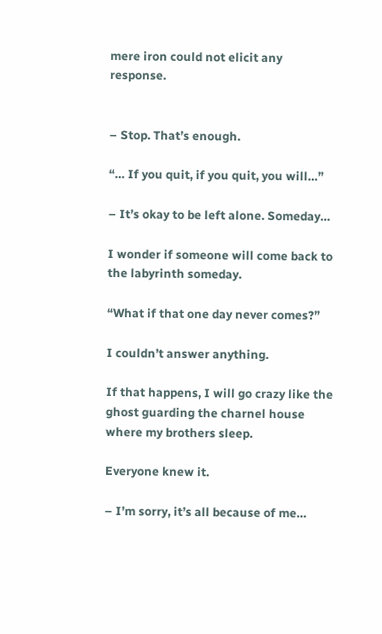mere iron could not elicit any response.


– Stop. That’s enough.

“… If you quit, if you quit, you will…”

– It’s okay to be left alone. Someday…

I wonder if someone will come back to the labyrinth someday.

“What if that one day never comes?”

I couldn’t answer anything.

If that happens, I will go crazy like the ghost guarding the charnel house where my brothers sleep.

Everyone knew it.

– I’m sorry, it’s all because of me…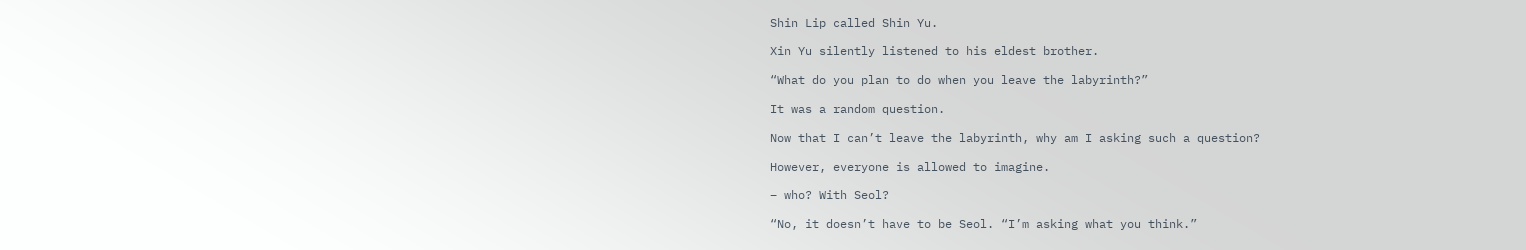Shin Lip called Shin Yu.

Xin Yu silently listened to his eldest brother.

“What do you plan to do when you leave the labyrinth?”

It was a random question.

Now that I can’t leave the labyrinth, why am I asking such a question?

However, everyone is allowed to imagine.

– who? With Seol?

“No, it doesn’t have to be Seol. “I’m asking what you think.”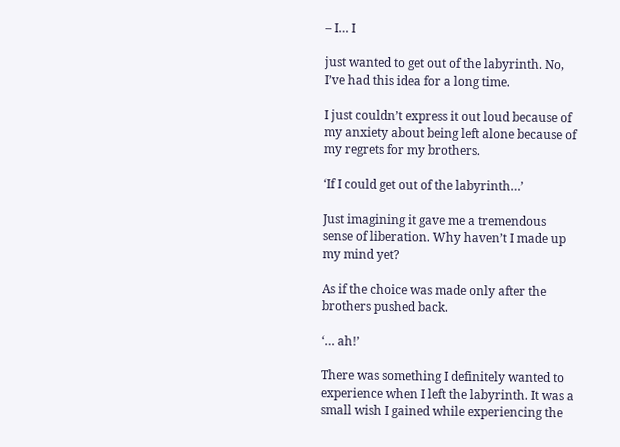– I… I

just wanted to get out of the labyrinth. No, I’ve had this idea for a long time.

I just couldn’t express it out loud because of my anxiety about being left alone because of my regrets for my brothers.

‘If I could get out of the labyrinth…’

Just imagining it gave me a tremendous sense of liberation. Why haven’t I made up my mind yet?

As if the choice was made only after the brothers pushed back.

‘… ah!’

There was something I definitely wanted to experience when I left the labyrinth. It was a small wish I gained while experiencing the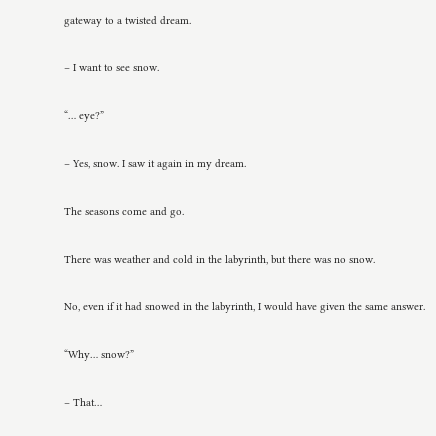gateway to a twisted dream.

– I want to see snow.

“… eye?”

– Yes, snow. I saw it again in my dream.

The seasons come and go.

There was weather and cold in the labyrinth, but there was no snow.

No, even if it had snowed in the labyrinth, I would have given the same answer.

“Why… snow?”

– That…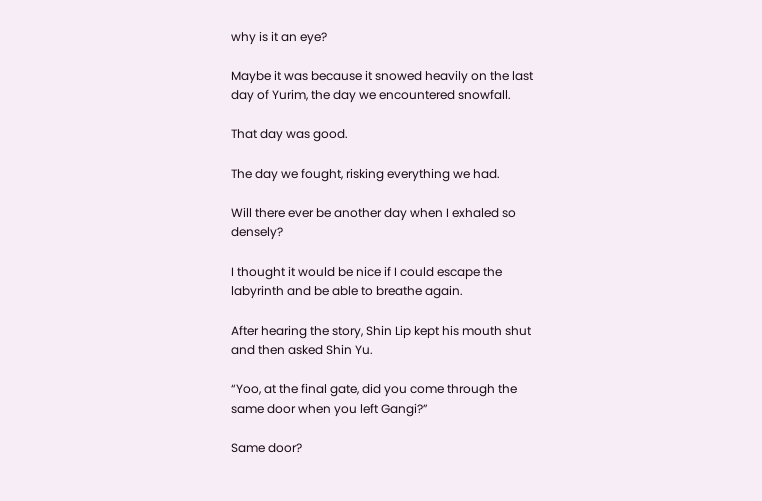why is it an eye?

Maybe it was because it snowed heavily on the last day of Yurim, the day we encountered snowfall.

That day was good.

The day we fought, risking everything we had.

Will there ever be another day when I exhaled so densely?

I thought it would be nice if I could escape the labyrinth and be able to breathe again.

After hearing the story, Shin Lip kept his mouth shut and then asked Shin Yu.

“Yoo, at the final gate, did you come through the same door when you left Gangi?”

Same door?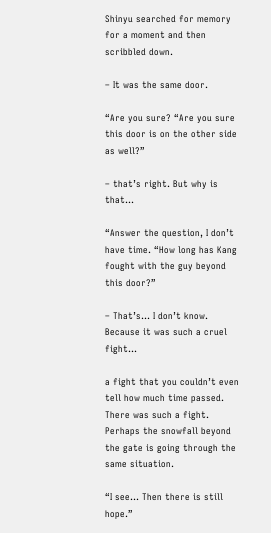Shinyu searched for memory for a moment and then scribbled down.

– It was the same door.

“Are you sure? “Are you sure this door is on the other side as well?”

– that’s right. But why is that…

“Answer the question, I don’t have time. “How long has Kang fought with the guy beyond this door?”

– That’s… I don’t know. Because it was such a cruel fight…

a fight that you couldn’t even tell how much time passed. There was such a fight. Perhaps the snowfall beyond the gate is going through the same situation.

“I see… Then there is still hope.”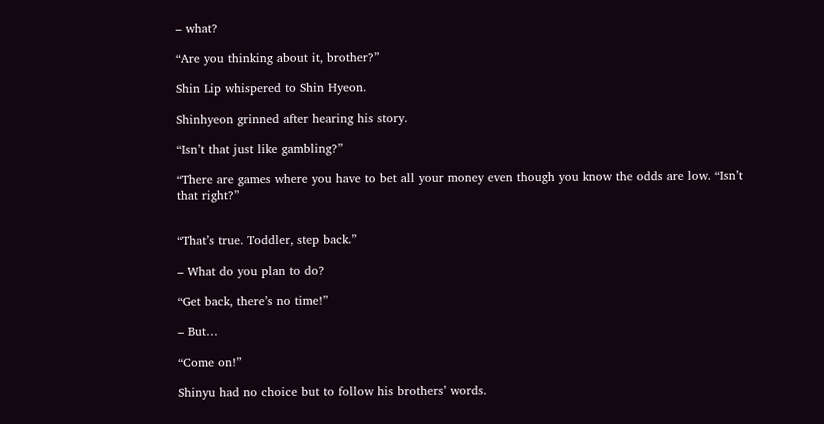– what?

“Are you thinking about it, brother?”

Shin Lip whispered to Shin Hyeon.

Shinhyeon grinned after hearing his story.

“Isn’t that just like gambling?”

“There are games where you have to bet all your money even though you know the odds are low. “Isn’t that right?”


“That’s true. Toddler, step back.”

– What do you plan to do?

“Get back, there’s no time!”

– But…

“Come on!”

Shinyu had no choice but to follow his brothers’ words.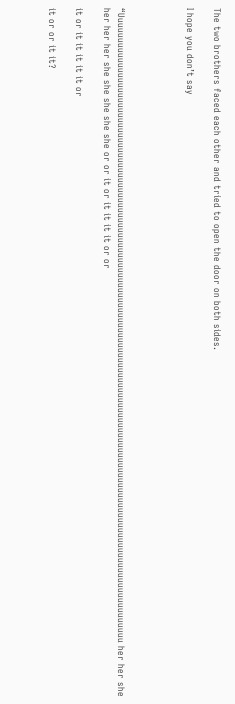The two brothers faced each other and tried to open the door on both sides.

I hope you don’t say




“Uuuuuuuuuuuuuuuuuuuuuuuuuuuuuuuuuuuuuuuuuuuuuuuuuuuuuuuuuuuuuuuuuuuuuuuuuuuuuuuuuuuuuuuuuuuuuuuuuuuuuuuuuuuuuuuuuuuuuuuuuuuuuu her her she her her her she she she she she or or it or it it it it or or

it or it it it it it or

it or or it it?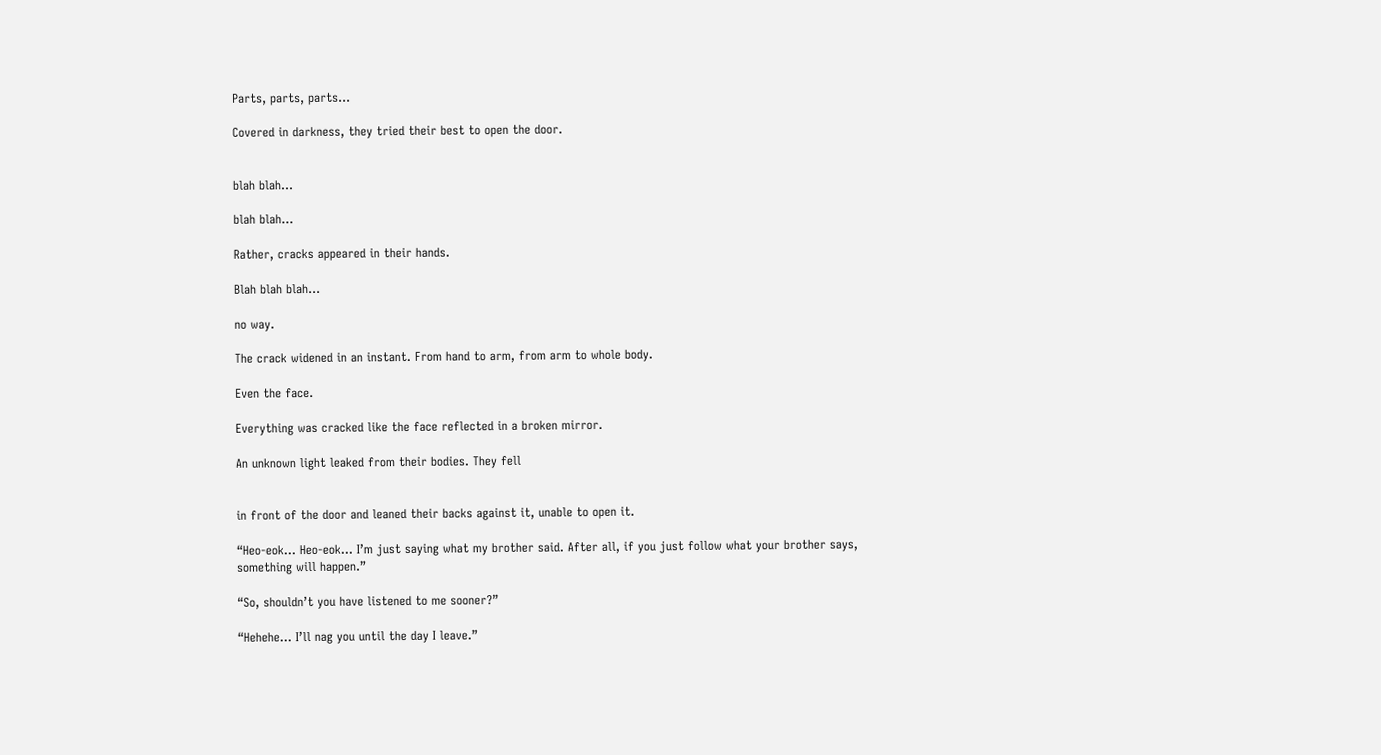Parts, parts, parts…

Covered in darkness, they tried their best to open the door.


blah blah…

blah blah…

Rather, cracks appeared in their hands.

Blah blah blah…

no way.

The crack widened in an instant. From hand to arm, from arm to whole body.

Even the face.

Everything was cracked like the face reflected in a broken mirror.

An unknown light leaked from their bodies. They fell


in front of the door and leaned their backs against it, unable to open it.

“Heo-eok… Heo-eok… I’m just saying what my brother said. After all, if you just follow what your brother says, something will happen.”

“So, shouldn’t you have listened to me sooner?”

“Hehehe… I’ll nag you until the day I leave.”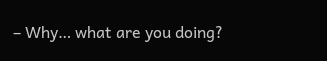– Why… what are you doing?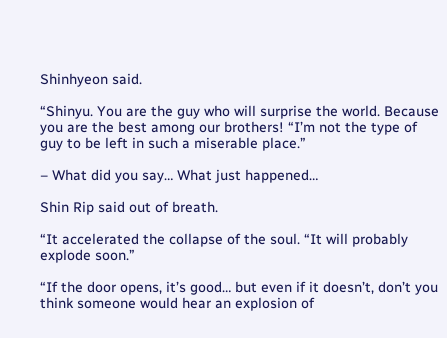Shinhyeon said.

“Shinyu. You are the guy who will surprise the world. Because you are the best among our brothers! “I’m not the type of guy to be left in such a miserable place.”

– What did you say… What just happened…

Shin Rip said out of breath.

“It accelerated the collapse of the soul. “It will probably explode soon.”

“If the door opens, it’s good… but even if it doesn’t, don’t you think someone would hear an explosion of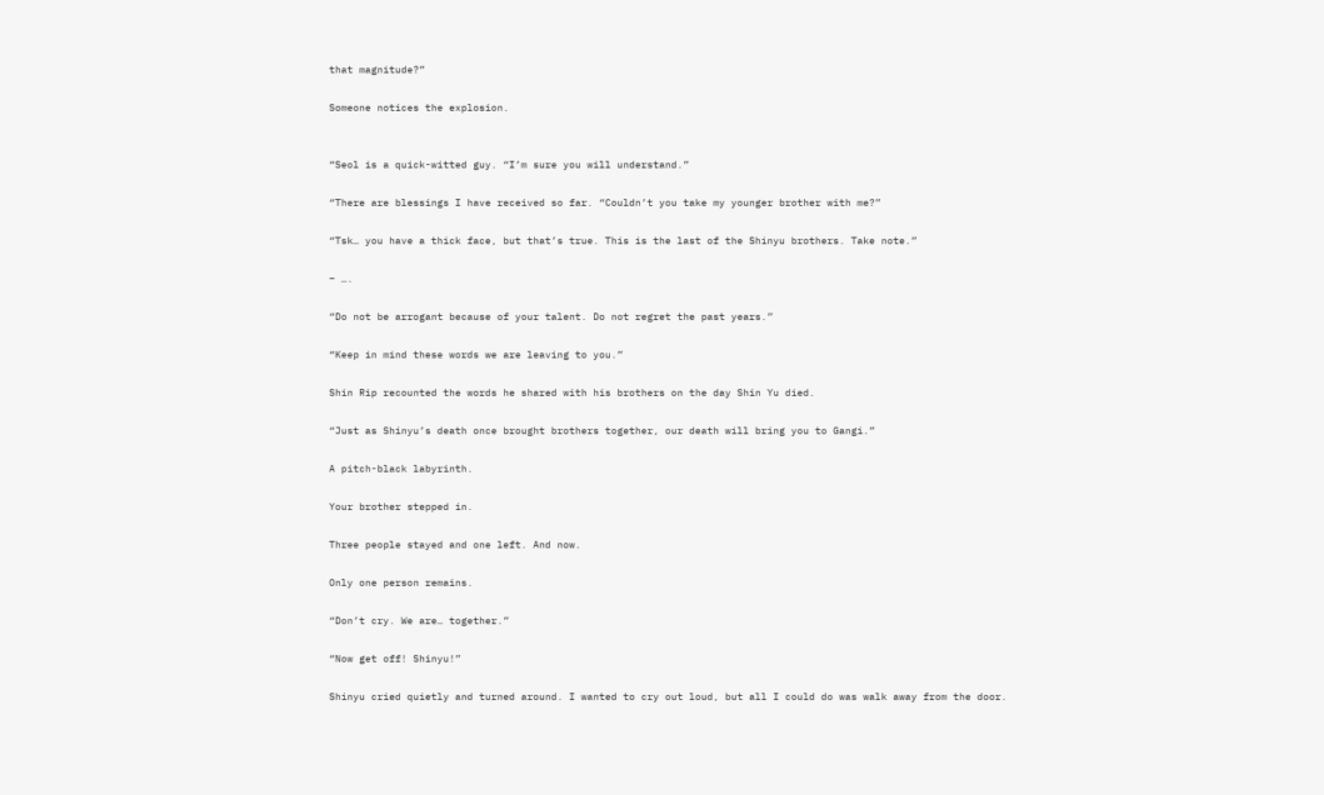that magnitude?”

Someone notices the explosion.


“Seol is a quick-witted guy. “I’m sure you will understand.”

“There are blessings I have received so far. “Couldn’t you take my younger brother with me?”

“Tsk… you have a thick face, but that’s true. This is the last of the Shinyu brothers. Take note.”

– ….

“Do not be arrogant because of your talent. Do not regret the past years.”

“Keep in mind these words we are leaving to you.”

Shin Rip recounted the words he shared with his brothers on the day Shin Yu died.

“Just as Shinyu’s death once brought brothers together, our death will bring you to Gangi.”

A pitch-black labyrinth.

Your brother stepped in.

Three people stayed and one left. And now.

Only one person remains.

“Don’t cry. We are… together.”

“Now get off! Shinyu!”

Shinyu cried quietly and turned around. I wanted to cry out loud, but all I could do was walk away from the door.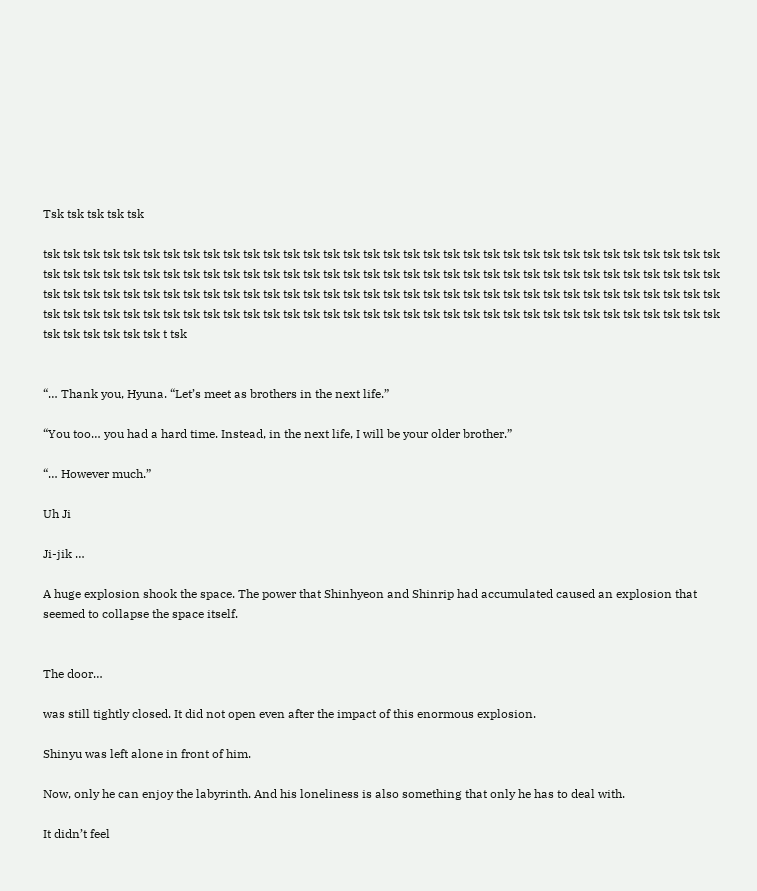Tsk tsk tsk tsk tsk

tsk tsk tsk tsk tsk tsk tsk tsk tsk tsk tsk tsk tsk tsk tsk tsk tsk tsk tsk tsk tsk tsk tsk tsk tsk tsk tsk tsk tsk tsk tsk tsk tsk tsk tsk tsk tsk tsk tsk tsk tsk tsk tsk tsk tsk tsk tsk tsk tsk tsk tsk tsk tsk tsk tsk tsk tsk tsk tsk tsk tsk tsk tsk tsk tsk tsk tsk tsk tsk tsk tsk tsk tsk tsk tsk tsk tsk tsk tsk tsk tsk tsk tsk tsk tsk tsk tsk tsk tsk tsk tsk tsk tsk tsk tsk tsk tsk tsk tsk tsk tsk tsk tsk tsk tsk tsk tsk tsk tsk tsk tsk tsk tsk tsk tsk tsk tsk tsk tsk tsk tsk tsk tsk tsk tsk tsk tsk tsk tsk tsk tsk tsk tsk tsk tsk tsk tsk tsk tsk tsk tsk tsk t tsk


“… Thank you, Hyuna. “Let’s meet as brothers in the next life.”

“You too… you had a hard time. Instead, in the next life, I will be your older brother.”

“… However much.”

Uh Ji

Ji-jik …

A huge explosion shook the space. The power that Shinhyeon and Shinrip had accumulated caused an explosion that seemed to collapse the space itself.


The door…

was still tightly closed. It did not open even after the impact of this enormous explosion.

Shinyu was left alone in front of him.

Now, only he can enjoy the labyrinth. And his loneliness is also something that only he has to deal with.

It didn’t feel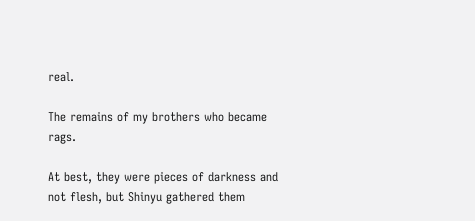real.

The remains of my brothers who became rags.

At best, they were pieces of darkness and not flesh, but Shinyu gathered them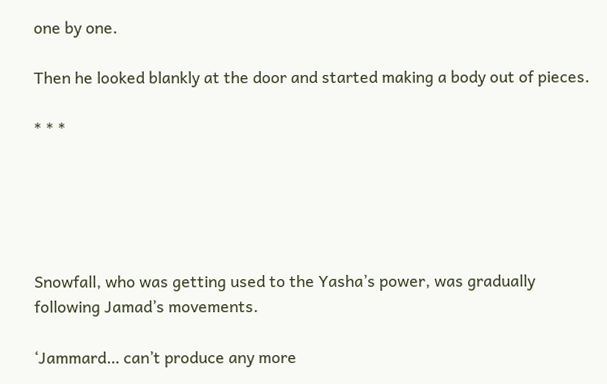one by one.

Then he looked blankly at the door and started making a body out of pieces.

* * *





Snowfall, who was getting used to the Yasha’s power, was gradually following Jamad’s movements.

‘Jammard… can’t produce any more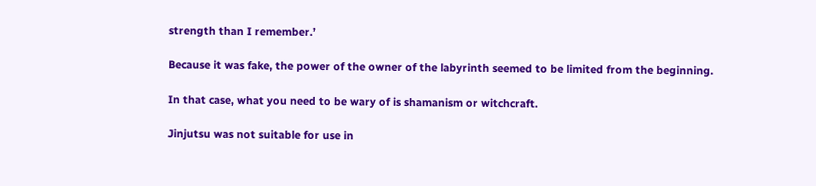strength than I remember.’

Because it was fake, the power of the owner of the labyrinth seemed to be limited from the beginning.

In that case, what you need to be wary of is shamanism or witchcraft.

Jinjutsu was not suitable for use in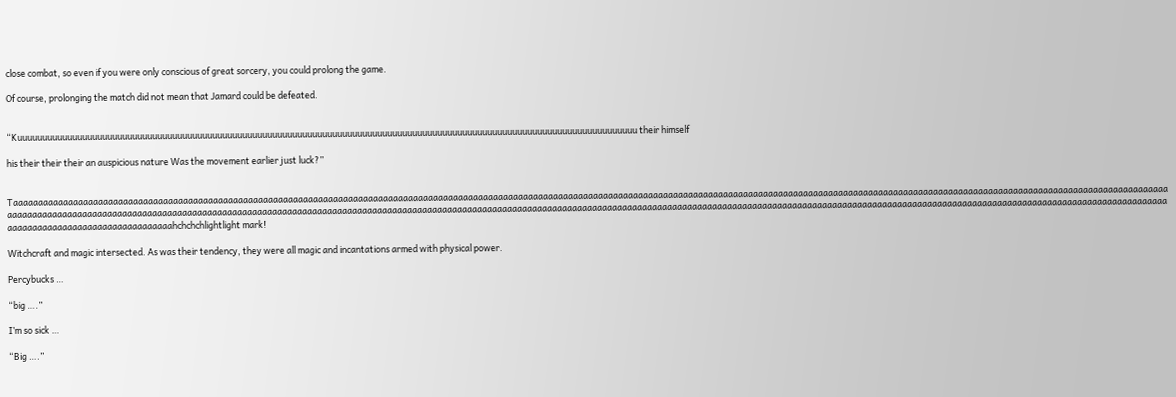close combat, so even if you were only conscious of great sorcery, you could prolong the game.

Of course, prolonging the match did not mean that Jamard could be defeated.


“Kuuuuuuuuuuuuuuuuuuuuuuuuuuuuuuuuuuuuuuuuuuuuuuuuuuuuuuuuuuuuuuuuuuuuuuuuuuuuuuuuuuuuuuuuuuuuuuuuuuuuuuuuuuuuuuuuuuuuuuuuuuuu their himself

his their their their an auspicious nature Was the movement earlier just luck?”


Taaaaaaaaaaaaaaaaaaaaaaaaaaaaaaaaaaaaaaaaaaaaaaaaaaaaaaaaaaaaaaaaaaaaaaaaaaaaaaaaaaaaaaaaaaaaaaaaaaaaaaaaaaaaaaaaaaaaaaaaaaaaaaaaaaaaaaaaaaaaaaaaaaaaaaaaaaaaaaaaaaaaaaaaaaaaaaaaaaaaaaaaaaaaaaaaaaaaaaaaaaaaaaaaaaaaaaaaaaaaaaaaaaaaaaaaaaaaaaaaaaaaaaaaaaaaaaaaaaaaaaaaaaaaaaaaaaaaaaaaaaaaaaaaaaaaaaaaaaaaaaaaaaaaaaaaaaaaaaaaaaaaaaaaaaaaaaaaaaaaaaaaaaaaaaaaaaaaaaaaaaaaaaaaaaaaaaaaaaaaaaaaaaaaaaaaaaaaaaaaaaaaaaaaaaaaaaaaaaaaaaaaaaaaaaaaaaaaaaaaaaaaaaaaaaaaaaaaaaaaaaaaaaaaaaaaaaaaaaaaaaaaaaaaaaaaaaaahchchchlightlight mark!

Witchcraft and magic intersected. As was their tendency, they were all magic and incantations armed with physical power.

Percybucks …

“big ….”

I’m so sick …

“Big ….”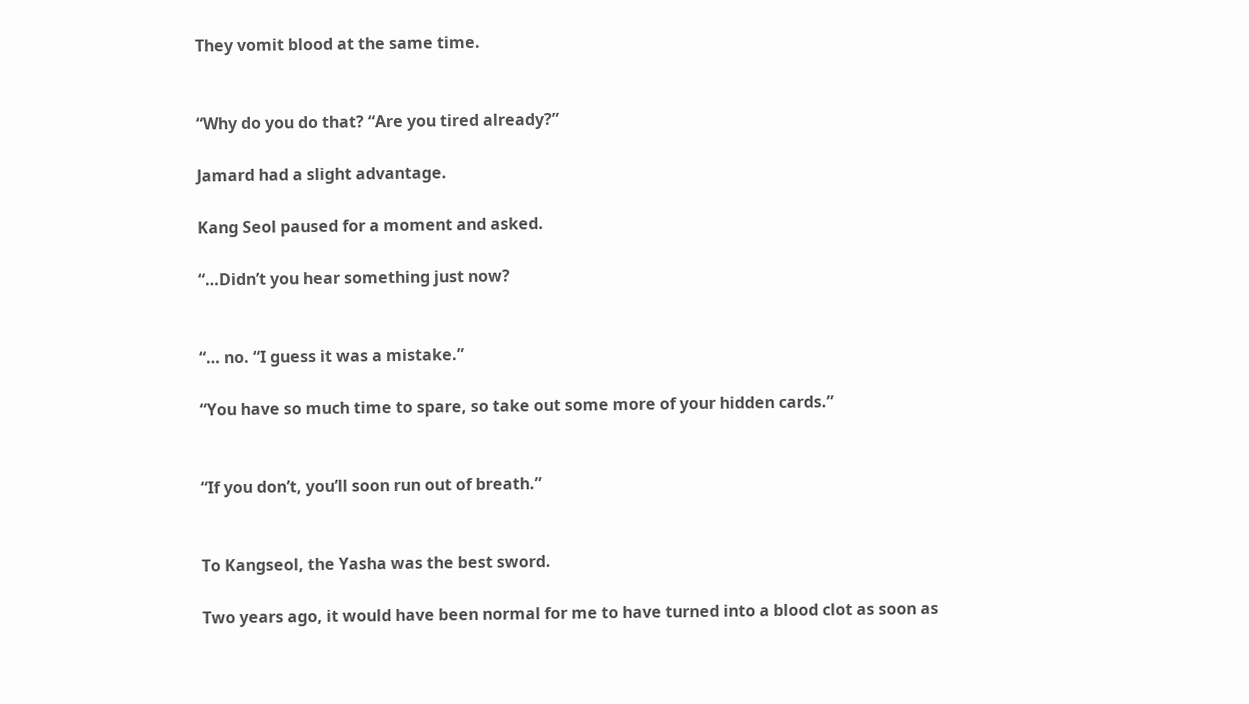They vomit blood at the same time.


“Why do you do that? “Are you tired already?”

Jamard had a slight advantage.

Kang Seol paused for a moment and asked.

“…Didn’t you hear something just now?


“… no. “I guess it was a mistake.”

“You have so much time to spare, so take out some more of your hidden cards.”


“If you don’t, you’ll soon run out of breath.”


To Kangseol, the Yasha was the best sword.

Two years ago, it would have been normal for me to have turned into a blood clot as soon as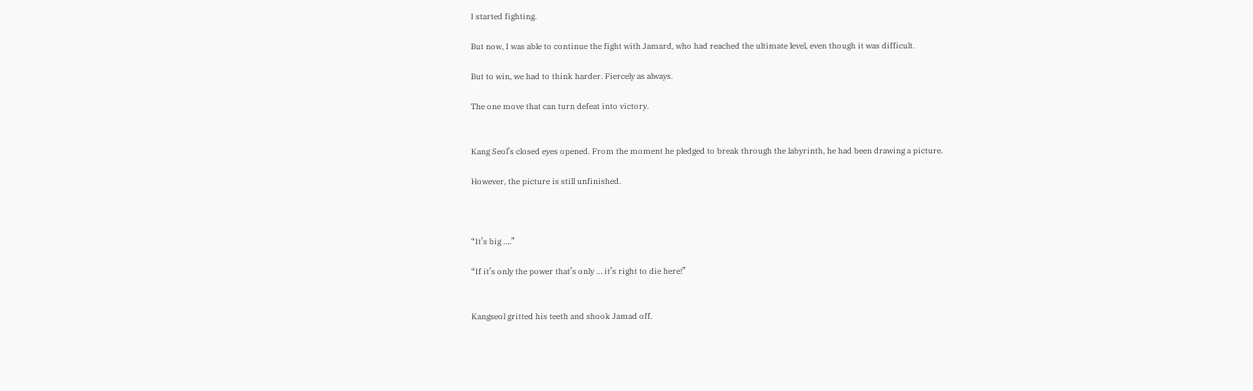I started fighting.

But now, I was able to continue the fight with Jamard, who had reached the ultimate level, even though it was difficult.

But to win, we had to think harder. Fiercely as always.

The one move that can turn defeat into victory.


Kang Seol’s closed eyes opened. From the moment he pledged to break through the labyrinth, he had been drawing a picture.

However, the picture is still unfinished.



“It’s big ….”

“If it’s only the power that’s only … it’s right to die here!”


Kangseol gritted his teeth and shook Jamad off.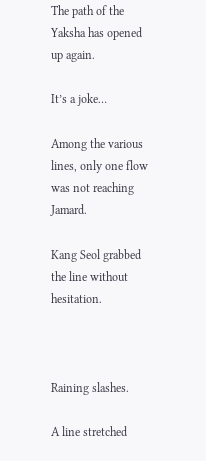The path of the Yaksha has opened up again.

It’s a joke…

Among the various lines, only one flow was not reaching Jamard.

Kang Seol grabbed the line without hesitation.



Raining slashes.

A line stretched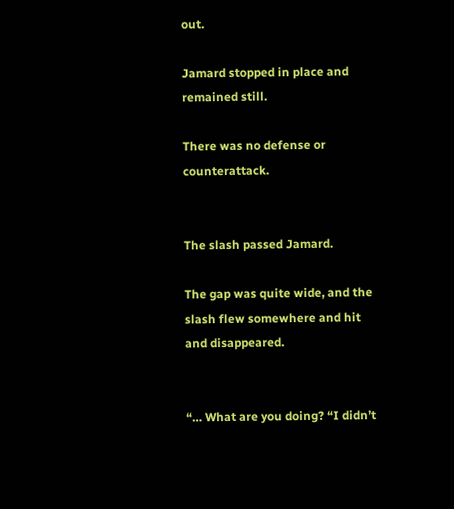out.

Jamard stopped in place and remained still.

There was no defense or counterattack.


The slash passed Jamard.

The gap was quite wide, and the slash flew somewhere and hit and disappeared.


“… What are you doing? “I didn’t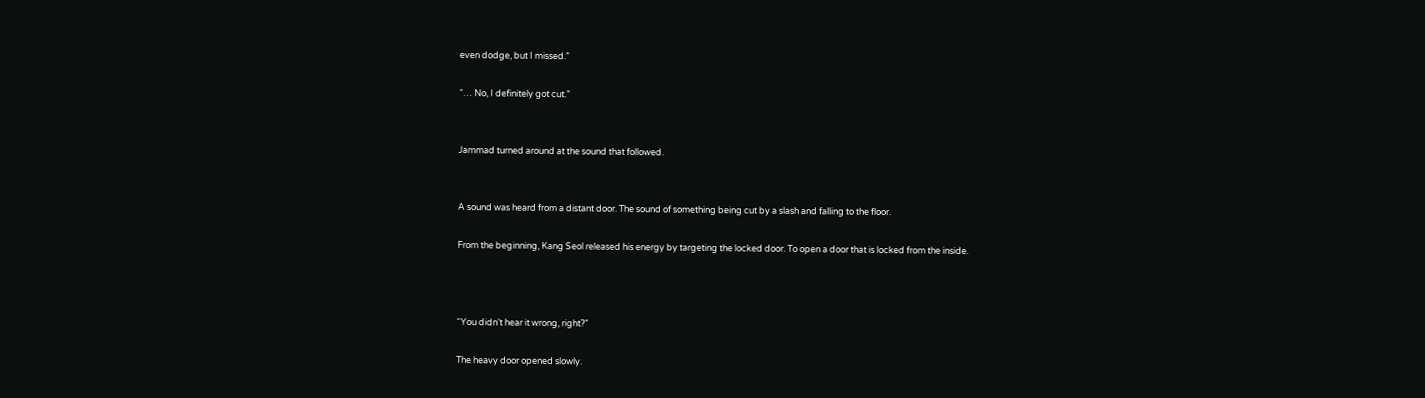even dodge, but I missed.”

“… No, I definitely got cut.”


Jammad turned around at the sound that followed.


A sound was heard from a distant door. The sound of something being cut by a slash and falling to the floor.

From the beginning, Kang Seol released his energy by targeting the locked door. To open a door that is locked from the inside.



“You didn’t hear it wrong, right?”

The heavy door opened slowly.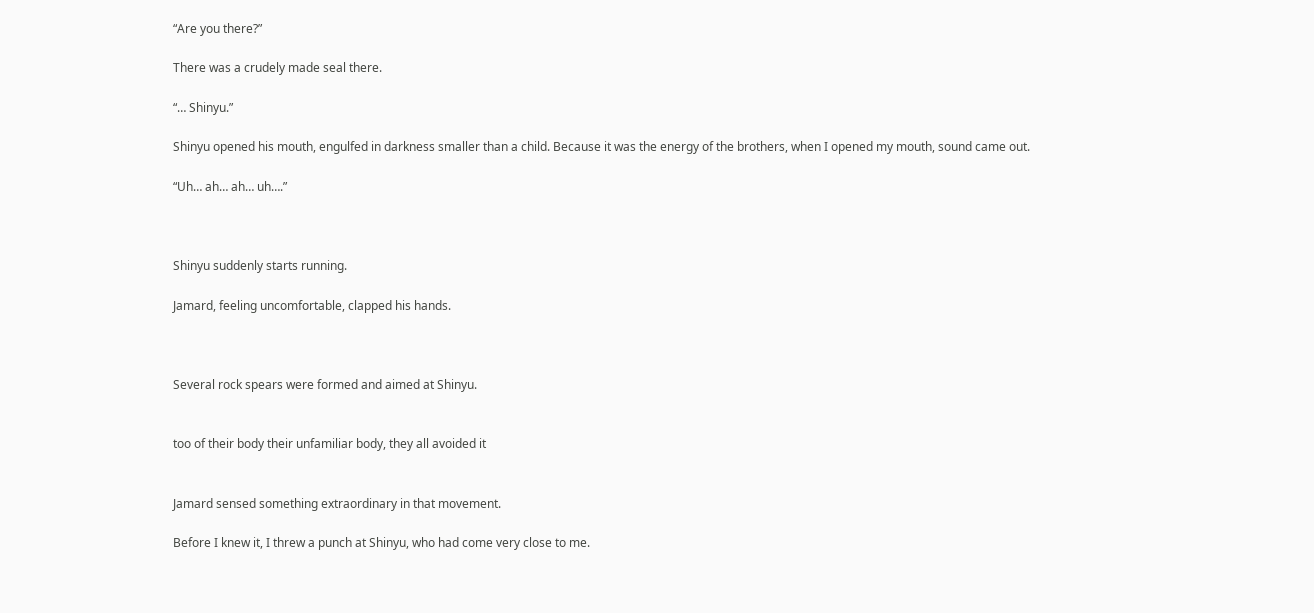“Are you there?”

There was a crudely made seal there.

“… Shinyu.”

Shinyu opened his mouth, engulfed in darkness smaller than a child. Because it was the energy of the brothers, when I opened my mouth, sound came out.

“Uh… ah… ah… uh….”



Shinyu suddenly starts running.

Jamard, feeling uncomfortable, clapped his hands.



Several rock spears were formed and aimed at Shinyu.


too of their body their unfamiliar body, they all avoided it


Jamard sensed something extraordinary in that movement.

Before I knew it, I threw a punch at Shinyu, who had come very close to me.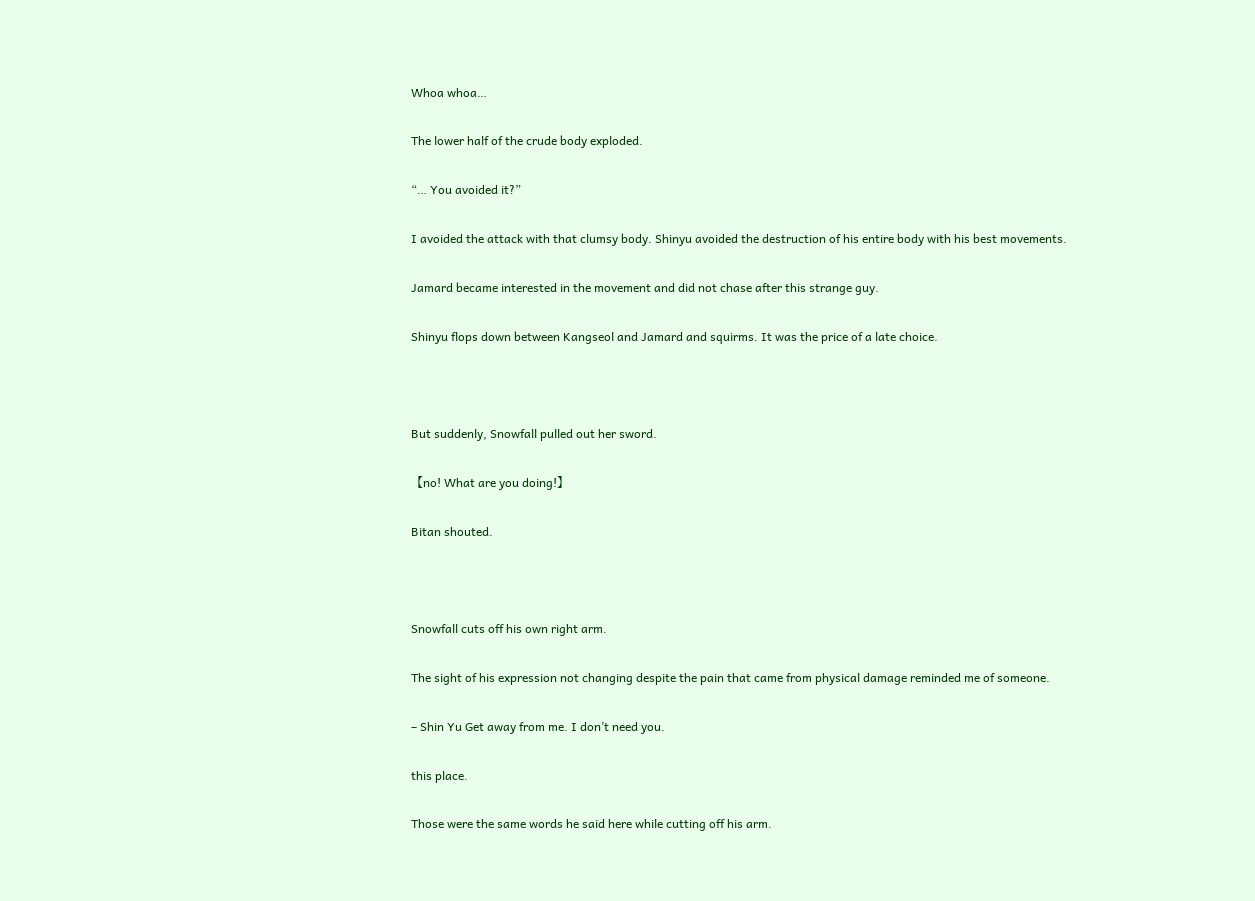Whoa whoa…

The lower half of the crude body exploded.

“… You avoided it?”

I avoided the attack with that clumsy body. Shinyu avoided the destruction of his entire body with his best movements.

Jamard became interested in the movement and did not chase after this strange guy.

Shinyu flops down between Kangseol and Jamard and squirms. It was the price of a late choice.



But suddenly, Snowfall pulled out her sword.

【no! What are you doing!】

Bitan shouted.



Snowfall cuts off his own right arm.

The sight of his expression not changing despite the pain that came from physical damage reminded me of someone.

– Shin Yu Get away from me. I don’t need you.

this place.

Those were the same words he said here while cutting off his arm.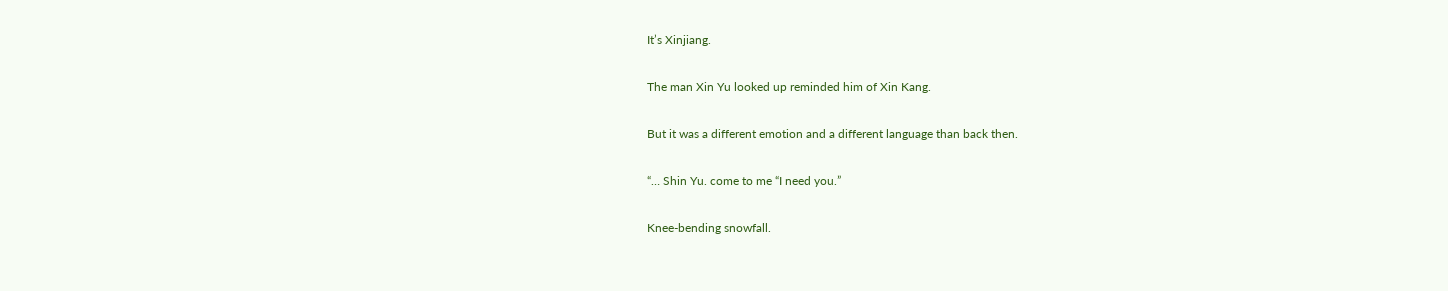It’s Xinjiang.

The man Xin Yu looked up reminded him of Xin Kang.

But it was a different emotion and a different language than back then.

“… Shin Yu. come to me “I need you.”

Knee-bending snowfall.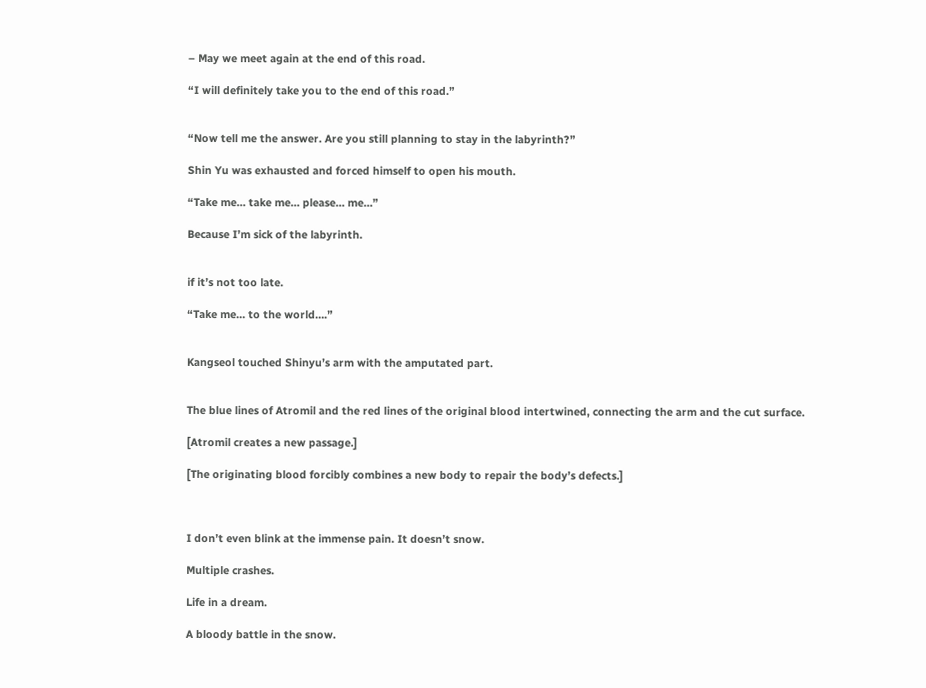– May we meet again at the end of this road.

“I will definitely take you to the end of this road.”


“Now tell me the answer. Are you still planning to stay in the labyrinth?”

Shin Yu was exhausted and forced himself to open his mouth.

“Take me… take me… please… me…”

Because I’m sick of the labyrinth.


if it’s not too late.

“Take me… to the world….”


Kangseol touched Shinyu’s arm with the amputated part.


The blue lines of Atromil and the red lines of the original blood intertwined, connecting the arm and the cut surface.

[Atromil creates a new passage.]

[The originating blood forcibly combines a new body to repair the body’s defects.]



I don’t even blink at the immense pain. It doesn’t snow.

Multiple crashes.

Life in a dream.

A bloody battle in the snow.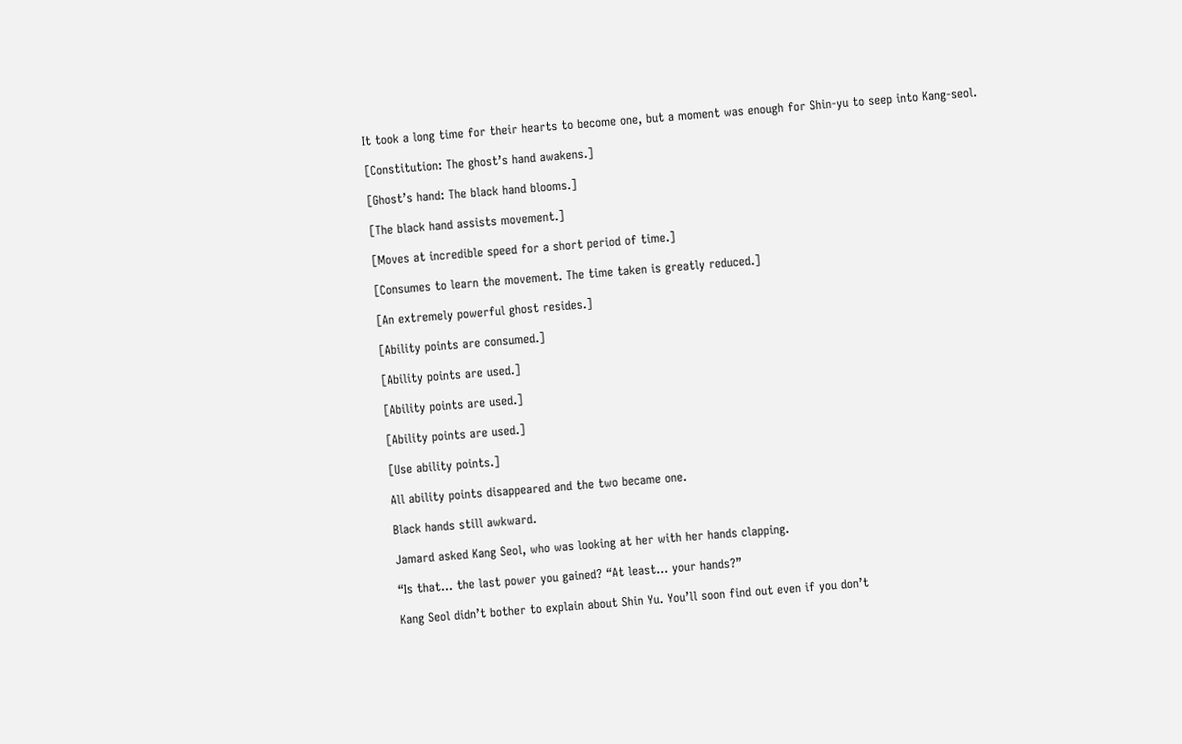It took a long time for their hearts to become one, but a moment was enough for Shin-yu to seep into Kang-seol.

[Constitution: The ghost’s hand awakens.]

[Ghost’s hand: The black hand blooms.]

[The black hand assists movement.]

[Moves at incredible speed for a short period of time.]

[Consumes to learn the movement. The time taken is greatly reduced.]

[An extremely powerful ghost resides.]

[Ability points are consumed.]

[Ability points are used.]

[Ability points are used.]

[Ability points are used.]

[Use ability points.]

All ability points disappeared and the two became one.

Black hands still awkward.

Jamard asked Kang Seol, who was looking at her with her hands clapping.

“Is that… the last power you gained? “At least… your hands?”

Kang Seol didn’t bother to explain about Shin Yu. You’ll soon find out even if you don’t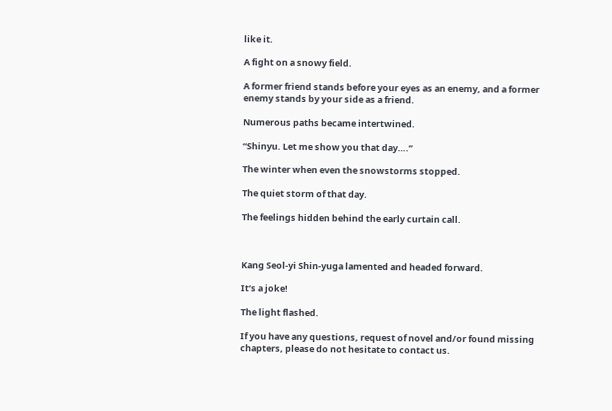like it.

A fight on a snowy field.

A former friend stands before your eyes as an enemy, and a former enemy stands by your side as a friend.

Numerous paths became intertwined.

“Shinyu. Let me show you that day….”

The winter when even the snowstorms stopped.

The quiet storm of that day.

The feelings hidden behind the early curtain call.



Kang Seol-yi Shin-yuga lamented and headed forward.

It’s a joke!

The light flashed.

If you have any questions, request of novel and/or found missing chapters, please do not hesitate to contact us.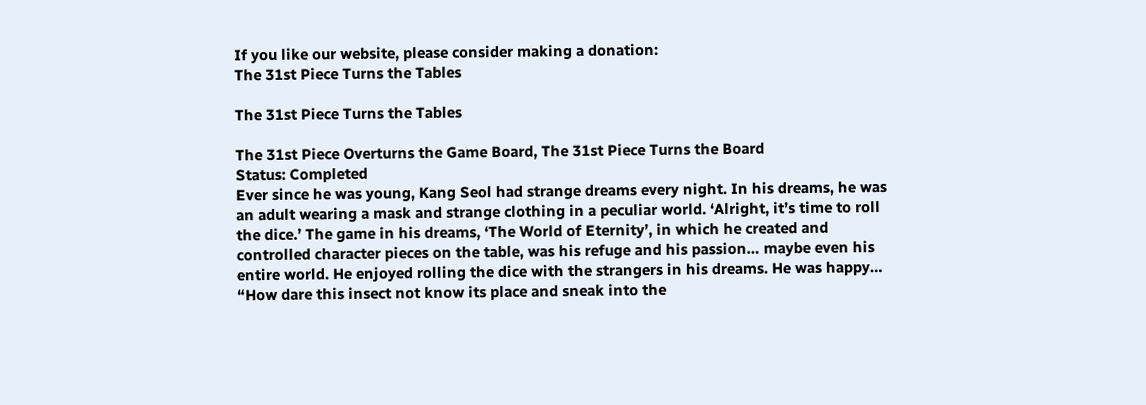If you like our website, please consider making a donation:
The 31st Piece Turns the Tables

The 31st Piece Turns the Tables

The 31st Piece Overturns the Game Board, The 31st Piece Turns the Board
Status: Completed
Ever since he was young, Kang Seol had strange dreams every night. In his dreams, he was an adult wearing a mask and strange clothing in a peculiar world. ‘Alright, it’s time to roll the dice.’ The game in his dreams, ‘The World of Eternity’, in which he created and controlled character pieces on the table, was his refuge and his passion… maybe even his entire world. He enjoyed rolling the dice with the strangers in his dreams. He was happy… “How dare this insect not know its place and sneak into the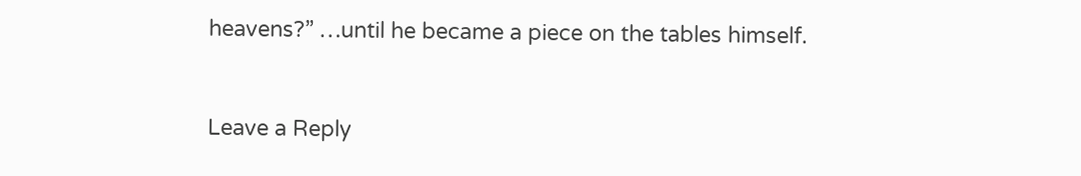heavens?” …until he became a piece on the tables himself.


Leave a Reply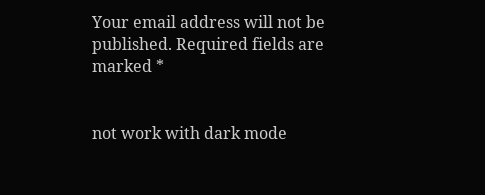Your email address will not be published. Required fields are marked *


not work with dark mode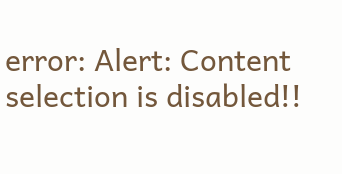error: Alert: Content selection is disabled!!